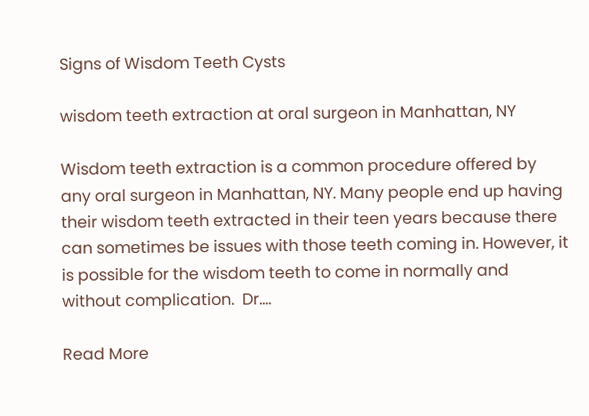Signs of Wisdom Teeth Cysts

wisdom teeth extraction at oral surgeon in Manhattan, NY

Wisdom teeth extraction is a common procedure offered by any oral surgeon in Manhattan, NY. Many people end up having their wisdom teeth extracted in their teen years because there can sometimes be issues with those teeth coming in. However, it is possible for the wisdom teeth to come in normally and without complication.  Dr.…

Read More